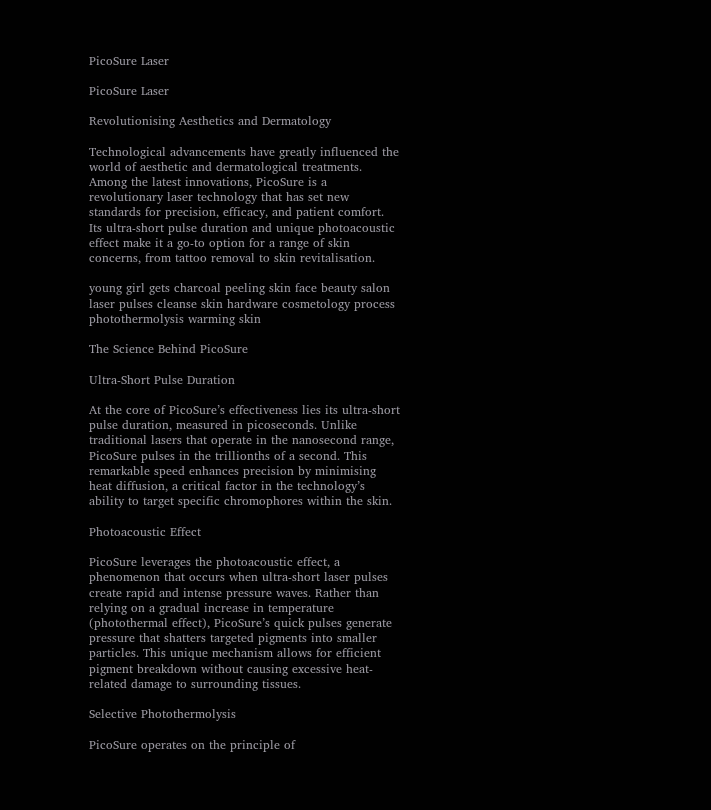PicoSure Laser

PicoSure Laser

Revolutionising Aesthetics and Dermatology

Technological advancements have greatly influenced the world of aesthetic and dermatological treatments. Among the latest innovations, PicoSure is a revolutionary laser technology that has set new standards for precision, efficacy, and patient comfort. Its ultra-short pulse duration and unique photoacoustic effect make it a go-to option for a range of skin concerns, from tattoo removal to skin revitalisation.

young girl gets charcoal peeling skin face beauty salon laser pulses cleanse skin hardware cosmetology process photothermolysis warming skin

The Science Behind PicoSure

Ultra-Short Pulse Duration

At the core of PicoSure’s effectiveness lies its ultra-short pulse duration, measured in picoseconds. Unlike traditional lasers that operate in the nanosecond range, PicoSure pulses in the trillionths of a second. This remarkable speed enhances precision by minimising heat diffusion, a critical factor in the technology’s ability to target specific chromophores within the skin.

Photoacoustic Effect

PicoSure leverages the photoacoustic effect, a phenomenon that occurs when ultra-short laser pulses create rapid and intense pressure waves. Rather than relying on a gradual increase in temperature (photothermal effect), PicoSure’s quick pulses generate pressure that shatters targeted pigments into smaller particles. This unique mechanism allows for efficient pigment breakdown without causing excessive heat-related damage to surrounding tissues.

Selective Photothermolysis

PicoSure operates on the principle of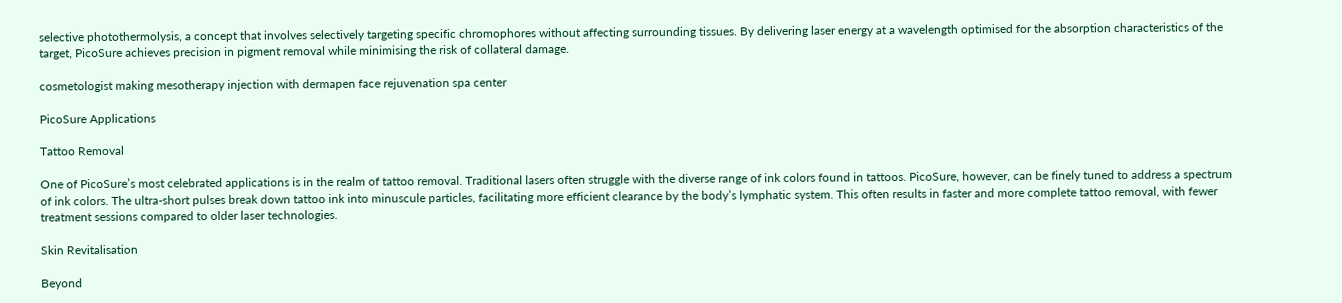selective photothermolysis, a concept that involves selectively targeting specific chromophores without affecting surrounding tissues. By delivering laser energy at a wavelength optimised for the absorption characteristics of the target, PicoSure achieves precision in pigment removal while minimising the risk of collateral damage.

cosmetologist making mesotherapy injection with dermapen face rejuvenation spa center

PicoSure Applications

Tattoo Removal

One of PicoSure’s most celebrated applications is in the realm of tattoo removal. Traditional lasers often struggle with the diverse range of ink colors found in tattoos. PicoSure, however, can be finely tuned to address a spectrum of ink colors. The ultra-short pulses break down tattoo ink into minuscule particles, facilitating more efficient clearance by the body’s lymphatic system. This often results in faster and more complete tattoo removal, with fewer treatment sessions compared to older laser technologies.

Skin Revitalisation

Beyond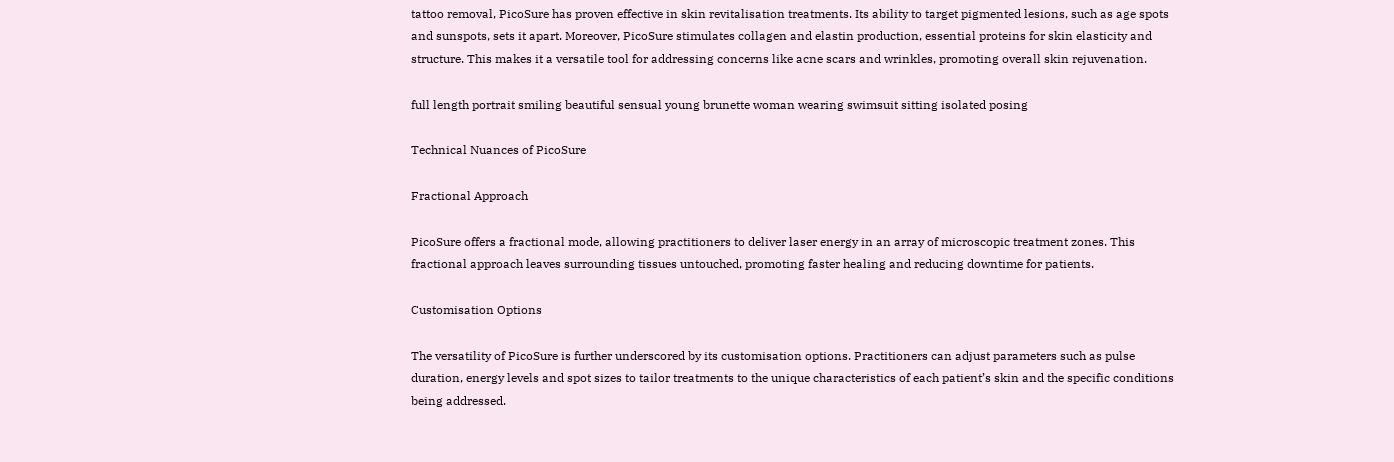tattoo removal, PicoSure has proven effective in skin revitalisation treatments. Its ability to target pigmented lesions, such as age spots and sunspots, sets it apart. Moreover, PicoSure stimulates collagen and elastin production, essential proteins for skin elasticity and structure. This makes it a versatile tool for addressing concerns like acne scars and wrinkles, promoting overall skin rejuvenation.

full length portrait smiling beautiful sensual young brunette woman wearing swimsuit sitting isolated posing

Technical Nuances of PicoSure

Fractional Approach

PicoSure offers a fractional mode, allowing practitioners to deliver laser energy in an array of microscopic treatment zones. This fractional approach leaves surrounding tissues untouched, promoting faster healing and reducing downtime for patients.

Customisation Options

The versatility of PicoSure is further underscored by its customisation options. Practitioners can adjust parameters such as pulse duration, energy levels and spot sizes to tailor treatments to the unique characteristics of each patient’s skin and the specific conditions being addressed.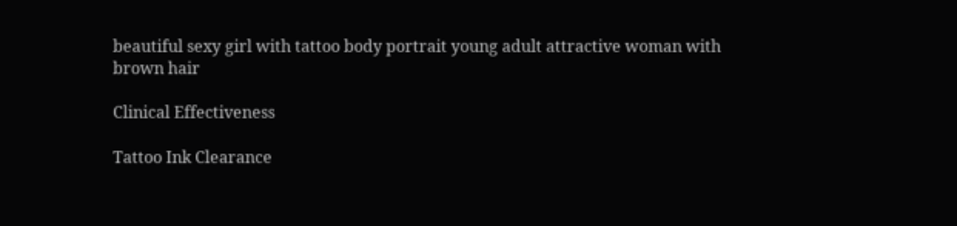beautiful sexy girl with tattoo body portrait young adult attractive woman with brown hair

Clinical Effectiveness

Tattoo Ink Clearance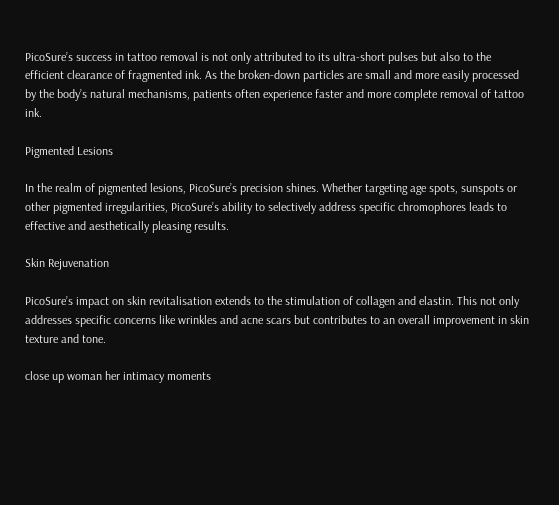PicoSure’s success in tattoo removal is not only attributed to its ultra-short pulses but also to the efficient clearance of fragmented ink. As the broken-down particles are small and more easily processed by the body’s natural mechanisms, patients often experience faster and more complete removal of tattoo ink.

Pigmented Lesions

In the realm of pigmented lesions, PicoSure’s precision shines. Whether targeting age spots, sunspots or other pigmented irregularities, PicoSure’s ability to selectively address specific chromophores leads to effective and aesthetically pleasing results.

Skin Rejuvenation

PicoSure’s impact on skin revitalisation extends to the stimulation of collagen and elastin. This not only addresses specific concerns like wrinkles and acne scars but contributes to an overall improvement in skin texture and tone.

close up woman her intimacy moments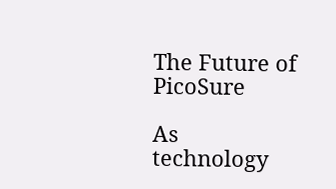The Future of PicoSure

As technology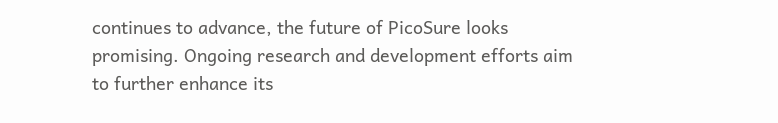continues to advance, the future of PicoSure looks promising. Ongoing research and development efforts aim to further enhance its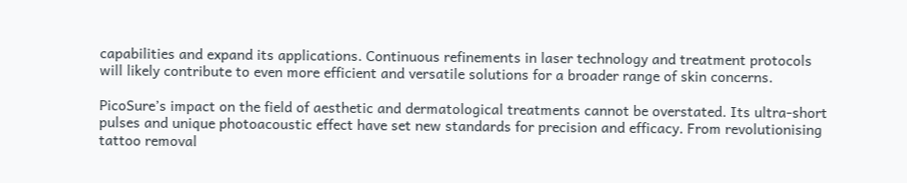capabilities and expand its applications. Continuous refinements in laser technology and treatment protocols will likely contribute to even more efficient and versatile solutions for a broader range of skin concerns.

PicoSure’s impact on the field of aesthetic and dermatological treatments cannot be overstated. Its ultra-short pulses and unique photoacoustic effect have set new standards for precision and efficacy. From revolutionising tattoo removal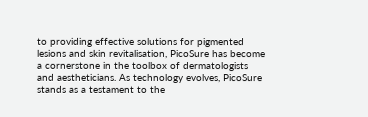to providing effective solutions for pigmented lesions and skin revitalisation, PicoSure has become a cornerstone in the toolbox of dermatologists and aestheticians. As technology evolves, PicoSure stands as a testament to the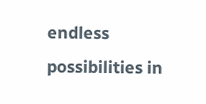endless possibilities in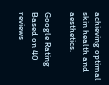achieving optimal skin health and aesthetics.

Google Rating
Based on 40 reviews